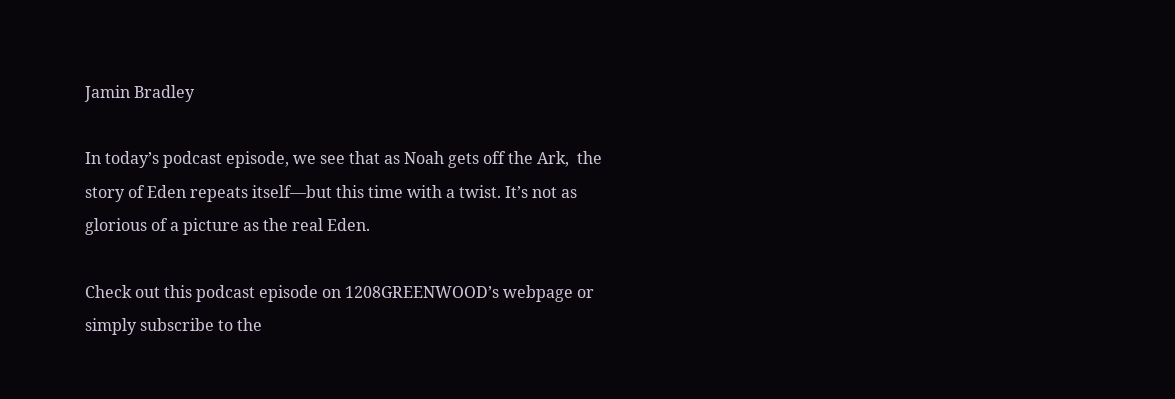Jamin Bradley

In today’s podcast episode, we see that as Noah gets off the Ark,  the story of Eden repeats itself—but this time with a twist. It’s not as glorious of a picture as the real Eden.

Check out this podcast episode on 1208GREENWOOD’s webpage or simply subscribe to the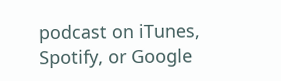podcast on iTunes, Spotify, or Google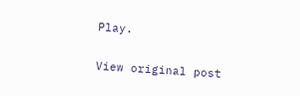Play.

View original post